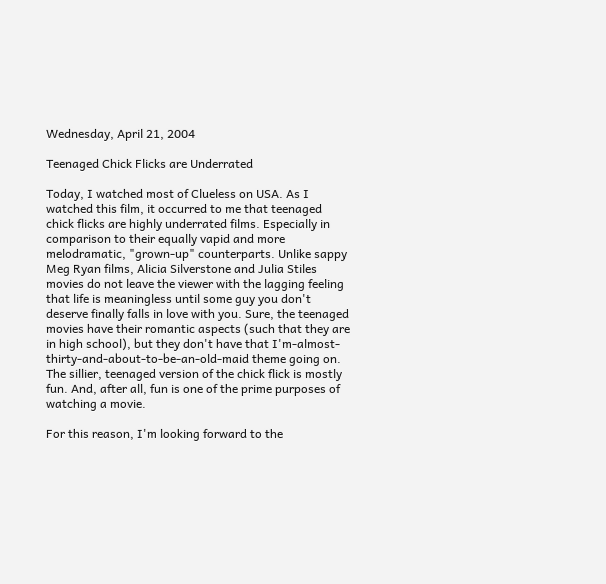Wednesday, April 21, 2004

Teenaged Chick Flicks are Underrated

Today, I watched most of Clueless on USA. As I watched this film, it occurred to me that teenaged chick flicks are highly underrated films. Especially in comparison to their equally vapid and more melodramatic, "grown-up" counterparts. Unlike sappy Meg Ryan films, Alicia Silverstone and Julia Stiles movies do not leave the viewer with the lagging feeling that life is meaningless until some guy you don't deserve finally falls in love with you. Sure, the teenaged movies have their romantic aspects (such that they are in high school), but they don't have that I'm-almost-thirty-and-about-to-be-an-old-maid theme going on. The sillier, teenaged version of the chick flick is mostly fun. And, after all, fun is one of the prime purposes of watching a movie.

For this reason, I'm looking forward to the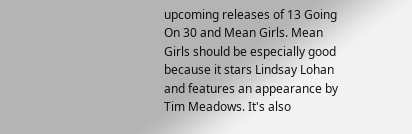upcoming releases of 13 Going On 30 and Mean Girls. Mean Girls should be especially good because it stars Lindsay Lohan and features an appearance by Tim Meadows. It's also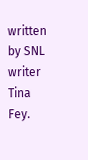written by SNL writer Tina Fey.